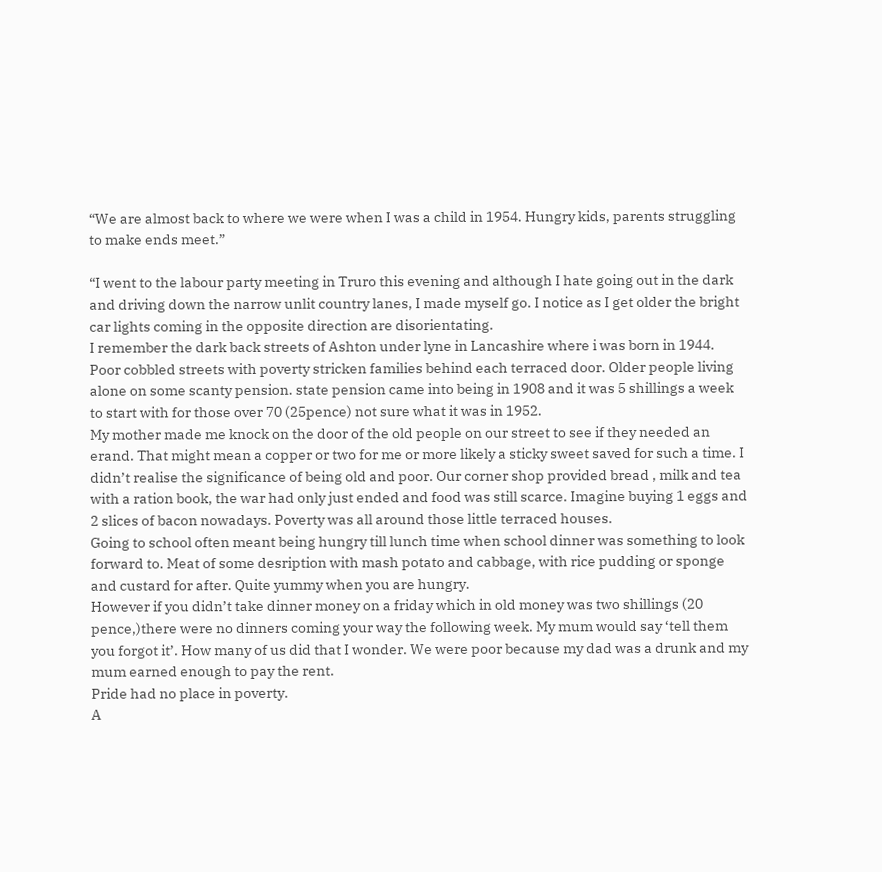“We are almost back to where we were when I was a child in 1954. Hungry kids, parents struggling to make ends meet.”

“I went to the labour party meeting in Truro this evening and although I hate going out in the dark and driving down the narrow unlit country lanes, I made myself go. I notice as I get older the bright car lights coming in the opposite direction are disorientating.
I remember the dark back streets of Ashton under lyne in Lancashire where i was born in 1944. Poor cobbled streets with poverty stricken families behind each terraced door. Older people living alone on some scanty pension. state pension came into being in 1908 and it was 5 shillings a week to start with for those over 70 (25pence) not sure what it was in 1952.
My mother made me knock on the door of the old people on our street to see if they needed an erand. That might mean a copper or two for me or more likely a sticky sweet saved for such a time. I didn’t realise the significance of being old and poor. Our corner shop provided bread , milk and tea with a ration book, the war had only just ended and food was still scarce. Imagine buying 1 eggs and 2 slices of bacon nowadays. Poverty was all around those little terraced houses.
Going to school often meant being hungry till lunch time when school dinner was something to look forward to. Meat of some desription with mash potato and cabbage, with rice pudding or sponge and custard for after. Quite yummy when you are hungry.
However if you didn’t take dinner money on a friday which in old money was two shillings (20 pence,)there were no dinners coming your way the following week. My mum would say ‘tell them you forgot it’. How many of us did that I wonder. We were poor because my dad was a drunk and my mum earned enough to pay the rent.
Pride had no place in poverty.
A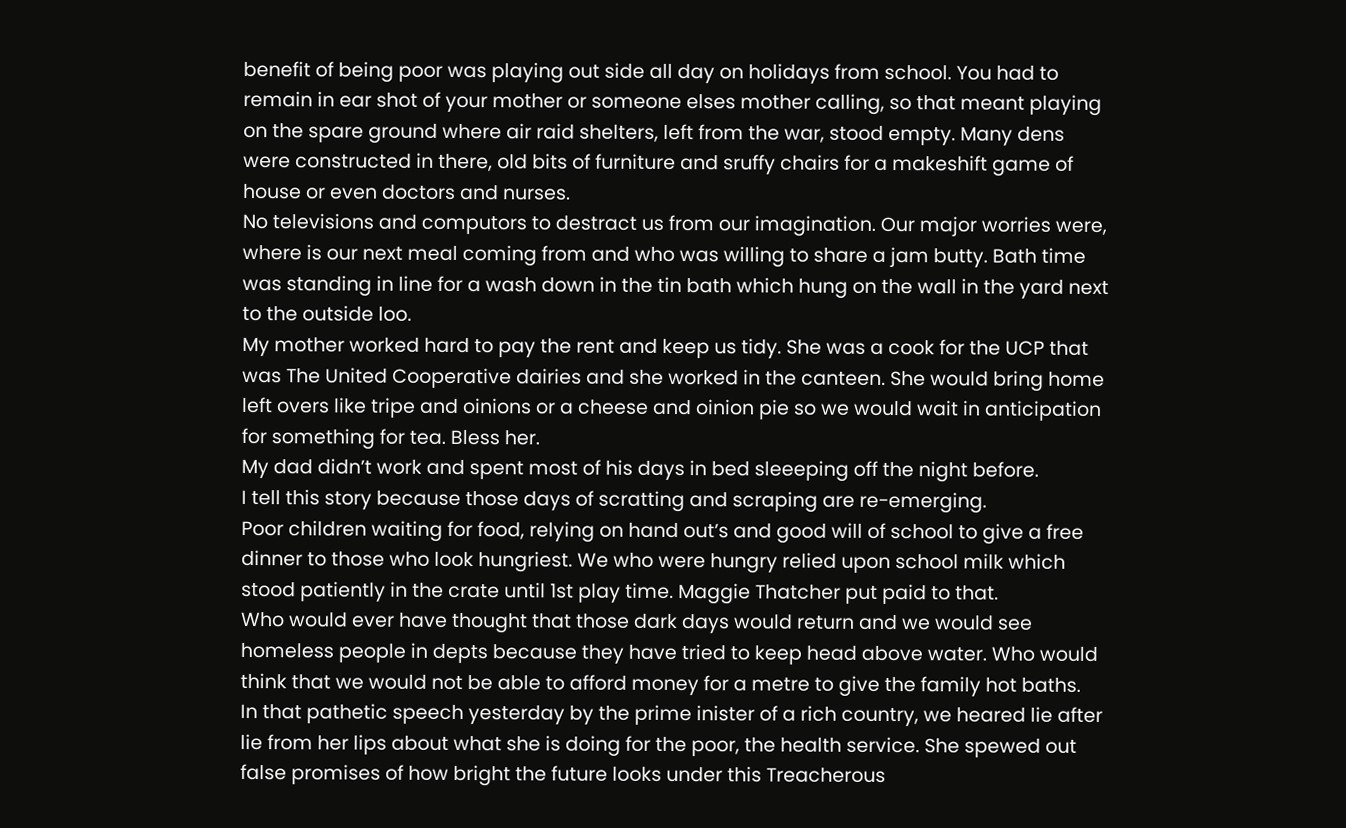benefit of being poor was playing out side all day on holidays from school. You had to remain in ear shot of your mother or someone elses mother calling, so that meant playing on the spare ground where air raid shelters, left from the war, stood empty. Many dens were constructed in there, old bits of furniture and sruffy chairs for a makeshift game of house or even doctors and nurses.
No televisions and computors to destract us from our imagination. Our major worries were, where is our next meal coming from and who was willing to share a jam butty. Bath time was standing in line for a wash down in the tin bath which hung on the wall in the yard next to the outside loo.
My mother worked hard to pay the rent and keep us tidy. She was a cook for the UCP that was The United Cooperative dairies and she worked in the canteen. She would bring home left overs like tripe and oinions or a cheese and oinion pie so we would wait in anticipation for something for tea. Bless her.
My dad didn’t work and spent most of his days in bed sleeeping off the night before.
I tell this story because those days of scratting and scraping are re-emerging.
Poor children waiting for food, relying on hand out’s and good will of school to give a free dinner to those who look hungriest. We who were hungry relied upon school milk which stood patiently in the crate until 1st play time. Maggie Thatcher put paid to that.
Who would ever have thought that those dark days would return and we would see homeless people in depts because they have tried to keep head above water. Who would think that we would not be able to afford money for a metre to give the family hot baths.
In that pathetic speech yesterday by the prime inister of a rich country, we heared lie after lie from her lips about what she is doing for the poor, the health service. She spewed out false promises of how bright the future looks under this Treacherous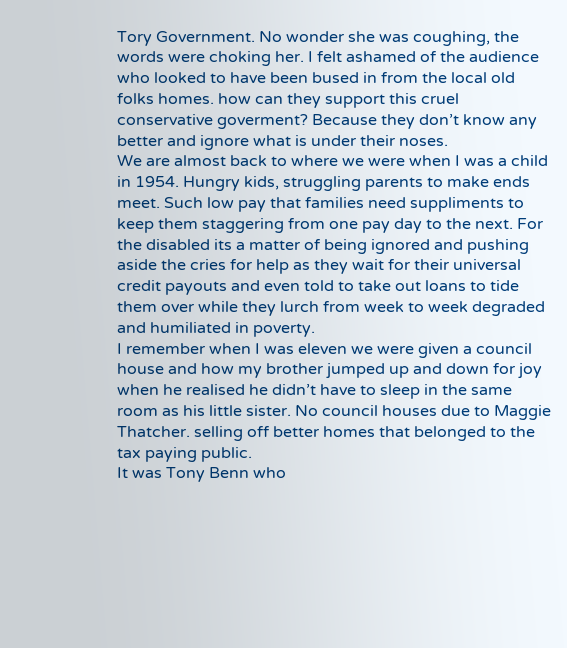Tory Government. No wonder she was coughing, the words were choking her. I felt ashamed of the audience who looked to have been bused in from the local old folks homes. how can they support this cruel conservative goverment? Because they don’t know any better and ignore what is under their noses.
We are almost back to where we were when I was a child in 1954. Hungry kids, struggling parents to make ends meet. Such low pay that families need suppliments to keep them staggering from one pay day to the next. For the disabled its a matter of being ignored and pushing aside the cries for help as they wait for their universal credit payouts and even told to take out loans to tide them over while they lurch from week to week degraded and humiliated in poverty.
I remember when I was eleven we were given a council house and how my brother jumped up and down for joy when he realised he didn’t have to sleep in the same room as his little sister. No council houses due to Maggie Thatcher. selling off better homes that belonged to the tax paying public.
It was Tony Benn who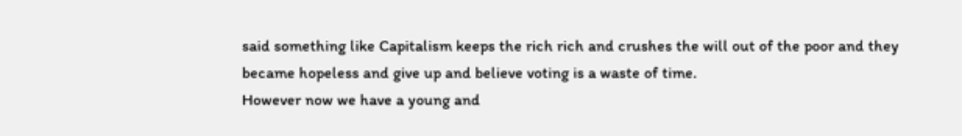said something like Capitalism keeps the rich rich and crushes the will out of the poor and they became hopeless and give up and believe voting is a waste of time.
However now we have a young and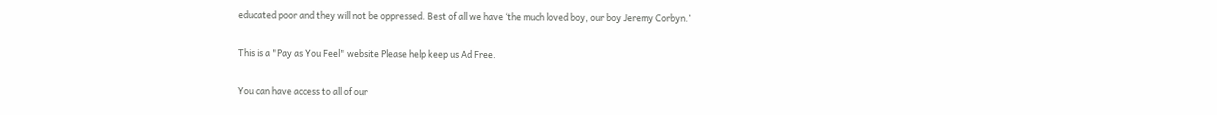educated poor and they will not be oppressed. Best of all we have ‘the much loved boy, our boy Jeremy Corbyn.’

This is a "Pay as You Feel" website Please help keep us Ad Free.

You can have access to all of our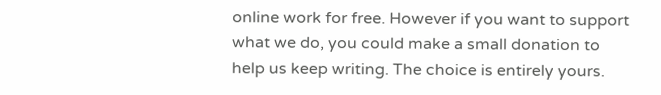online work for free. However if you want to support what we do, you could make a small donation to help us keep writing. The choice is entirely yours.